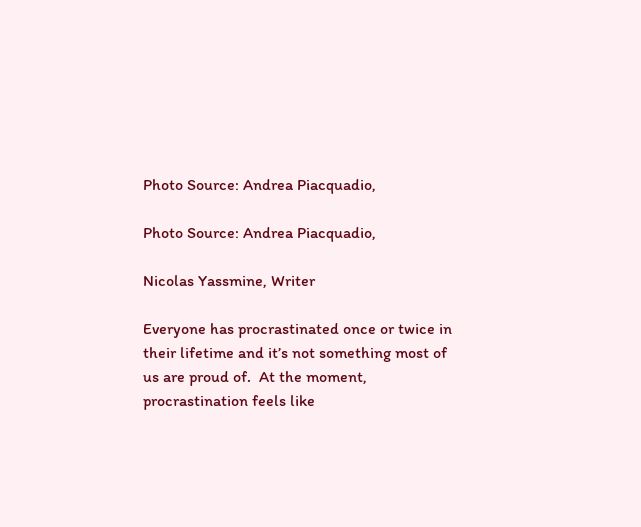Photo Source: Andrea Piacquadio,

Photo Source: Andrea Piacquadio,

Nicolas Yassmine, Writer

Everyone has procrastinated once or twice in their lifetime and it’s not something most of us are proud of.  At the moment, procrastination feels like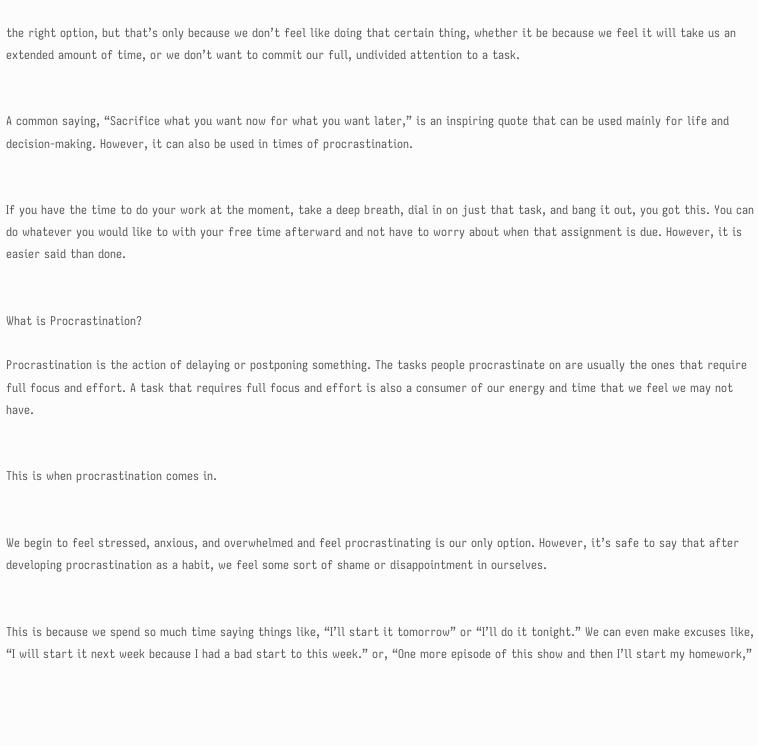the right option, but that’s only because we don’t feel like doing that certain thing, whether it be because we feel it will take us an extended amount of time, or we don’t want to commit our full, undivided attention to a task.


A common saying, “Sacrifice what you want now for what you want later,” is an inspiring quote that can be used mainly for life and decision-making. However, it can also be used in times of procrastination.


If you have the time to do your work at the moment, take a deep breath, dial in on just that task, and bang it out, you got this. You can do whatever you would like to with your free time afterward and not have to worry about when that assignment is due. However, it is easier said than done.


What is Procrastination?

Procrastination is the action of delaying or postponing something. The tasks people procrastinate on are usually the ones that require full focus and effort. A task that requires full focus and effort is also a consumer of our energy and time that we feel we may not have.


This is when procrastination comes in.


We begin to feel stressed, anxious, and overwhelmed and feel procrastinating is our only option. However, it’s safe to say that after developing procrastination as a habit, we feel some sort of shame or disappointment in ourselves.


This is because we spend so much time saying things like, “I’ll start it tomorrow” or “I’ll do it tonight.” We can even make excuses like, “I will start it next week because I had a bad start to this week.” or, “One more episode of this show and then I’ll start my homework,”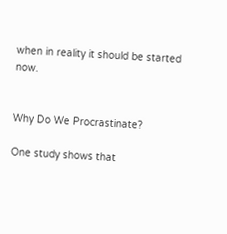when in reality it should be started now.


Why Do We Procrastinate?

One study shows that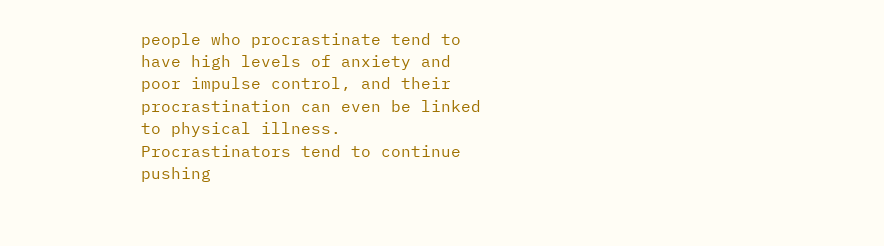people who procrastinate tend to have high levels of anxiety and poor impulse control, and their procrastination can even be linked to physical illness. Procrastinators tend to continue pushing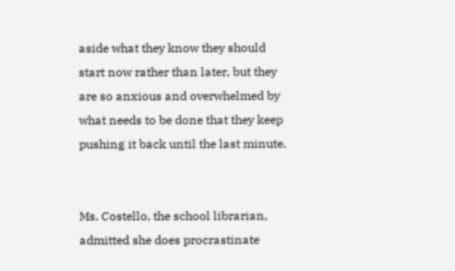aside what they know they should start now rather than later, but they are so anxious and overwhelmed by what needs to be done that they keep pushing it back until the last minute.


Ms. Costello, the school librarian, admitted she does procrastinate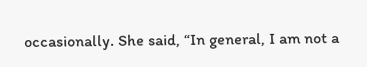occasionally. She said, “In general, I am not a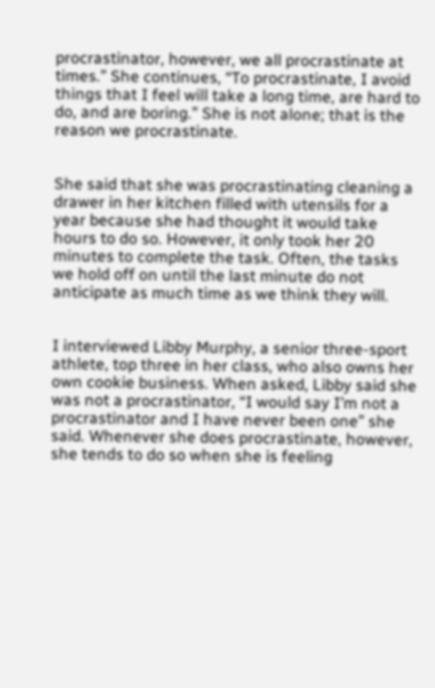procrastinator, however, we all procrastinate at times.” She continues, “To procrastinate, I avoid things that I feel will take a long time, are hard to do, and are boring.” She is not alone; that is the reason we procrastinate.


She said that she was procrastinating cleaning a drawer in her kitchen filled with utensils for a year because she had thought it would take hours to do so. However, it only took her 20 minutes to complete the task. Often, the tasks we hold off on until the last minute do not anticipate as much time as we think they will.


I interviewed Libby Murphy, a senior three-sport athlete, top three in her class, who also owns her own cookie business. When asked, Libby said she was not a procrastinator, “I would say I’m not a procrastinator and I have never been one” she said. Whenever she does procrastinate, however, she tends to do so when she is feeling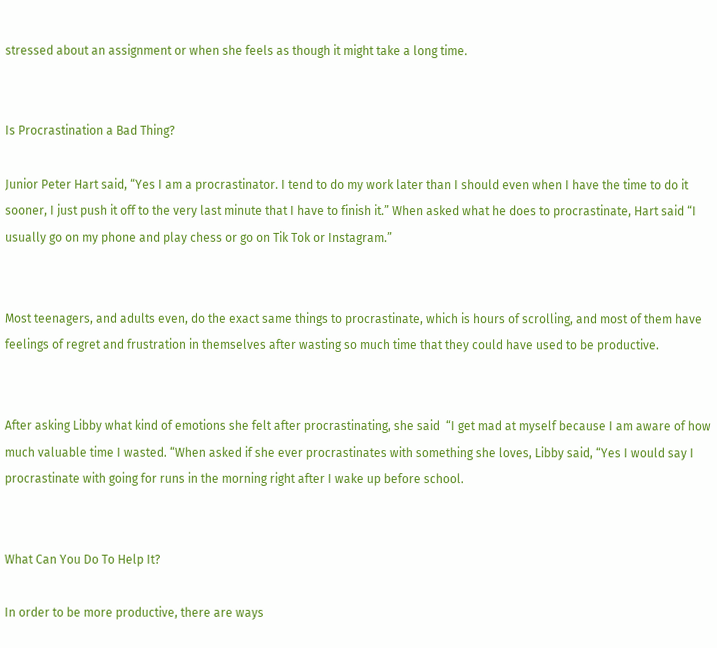stressed about an assignment or when she feels as though it might take a long time.


Is Procrastination a Bad Thing?

Junior Peter Hart said, “Yes I am a procrastinator. I tend to do my work later than I should even when I have the time to do it sooner, I just push it off to the very last minute that I have to finish it.” When asked what he does to procrastinate, Hart said “I usually go on my phone and play chess or go on Tik Tok or Instagram.”


Most teenagers, and adults even, do the exact same things to procrastinate, which is hours of scrolling, and most of them have feelings of regret and frustration in themselves after wasting so much time that they could have used to be productive.


After asking Libby what kind of emotions she felt after procrastinating, she said  “I get mad at myself because I am aware of how much valuable time I wasted. “When asked if she ever procrastinates with something she loves, Libby said, “Yes I would say I procrastinate with going for runs in the morning right after I wake up before school.


What Can You Do To Help It?

In order to be more productive, there are ways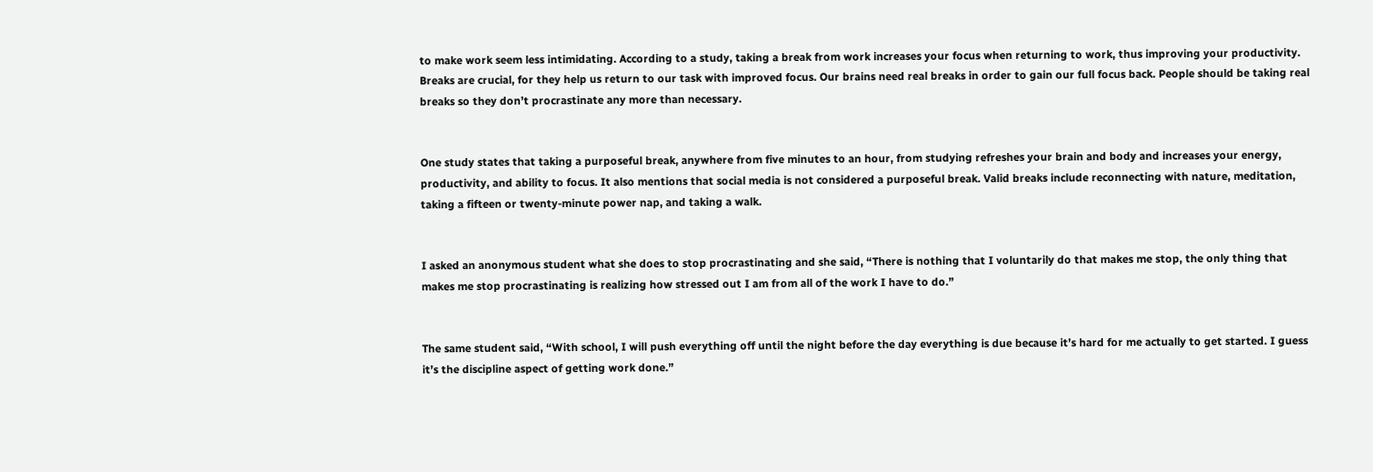to make work seem less intimidating. According to a study, taking a break from work increases your focus when returning to work, thus improving your productivity. Breaks are crucial, for they help us return to our task with improved focus. Our brains need real breaks in order to gain our full focus back. People should be taking real breaks so they don’t procrastinate any more than necessary.


One study states that taking a purposeful break, anywhere from five minutes to an hour, from studying refreshes your brain and body and increases your energy, productivity, and ability to focus. It also mentions that social media is not considered a purposeful break. Valid breaks include reconnecting with nature, meditation, taking a fifteen or twenty-minute power nap, and taking a walk.


I asked an anonymous student what she does to stop procrastinating and she said, “There is nothing that I voluntarily do that makes me stop, the only thing that makes me stop procrastinating is realizing how stressed out I am from all of the work I have to do.”


The same student said, “With school, I will push everything off until the night before the day everything is due because it’s hard for me actually to get started. I guess it’s the discipline aspect of getting work done.”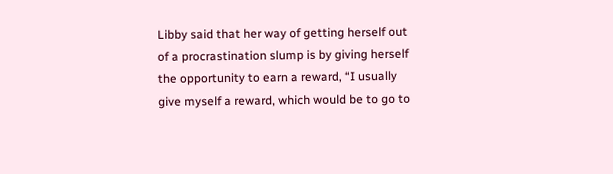Libby said that her way of getting herself out of a procrastination slump is by giving herself the opportunity to earn a reward, “I usually give myself a reward, which would be to go to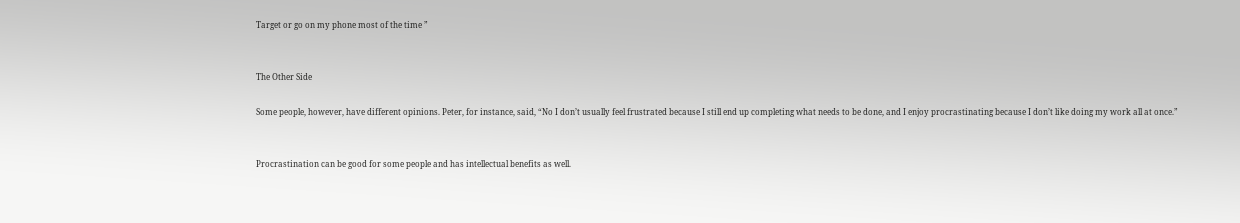Target or go on my phone most of the time ”


The Other Side

Some people, however, have different opinions. Peter, for instance, said, “No I don’t usually feel frustrated because I still end up completing what needs to be done, and I enjoy procrastinating because I don’t like doing my work all at once.”


Procrastination can be good for some people and has intellectual benefits as well.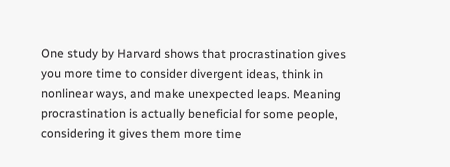One study by Harvard shows that procrastination gives you more time to consider divergent ideas, think in nonlinear ways, and make unexpected leaps. Meaning procrastination is actually beneficial for some people, considering it gives them more time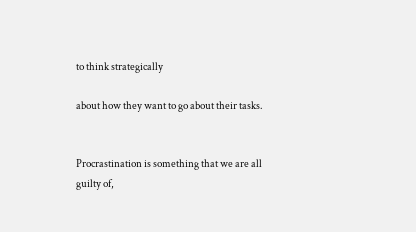to think strategically

about how they want to go about their tasks.


Procrastination is something that we are all guilty of,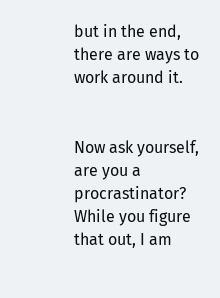but in the end, there are ways to work around it.


Now ask yourself, are you a procrastinator? While you figure that out, I am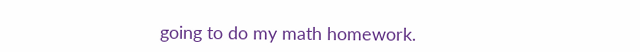going to do my math homework.